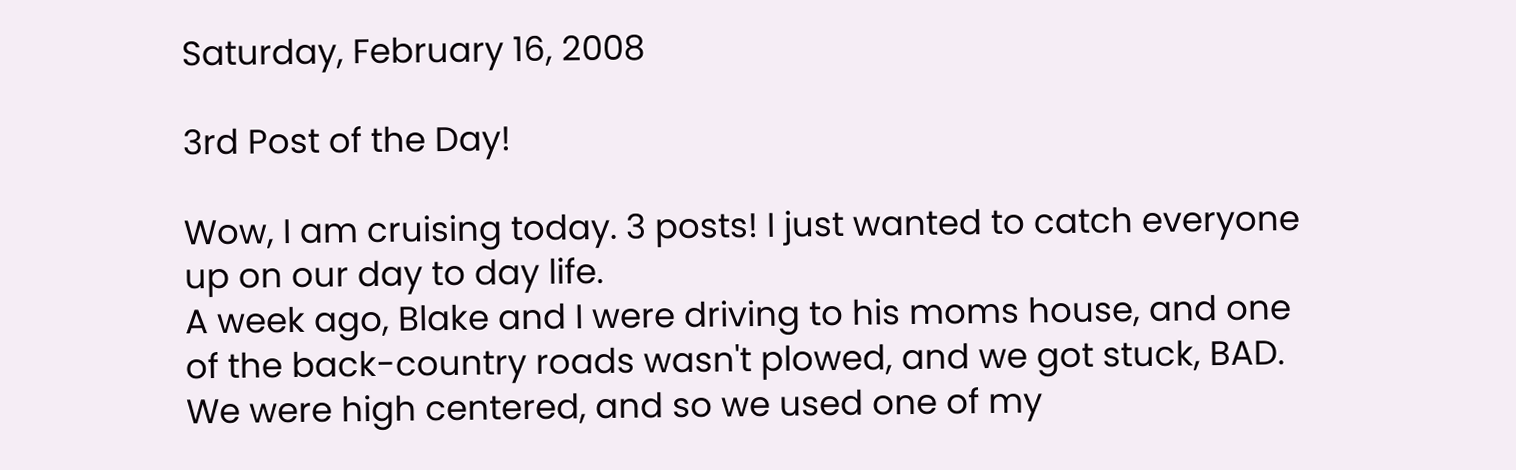Saturday, February 16, 2008

3rd Post of the Day!

Wow, I am cruising today. 3 posts! I just wanted to catch everyone up on our day to day life.
A week ago, Blake and I were driving to his moms house, and one of the back-country roads wasn't plowed, and we got stuck, BAD. We were high centered, and so we used one of my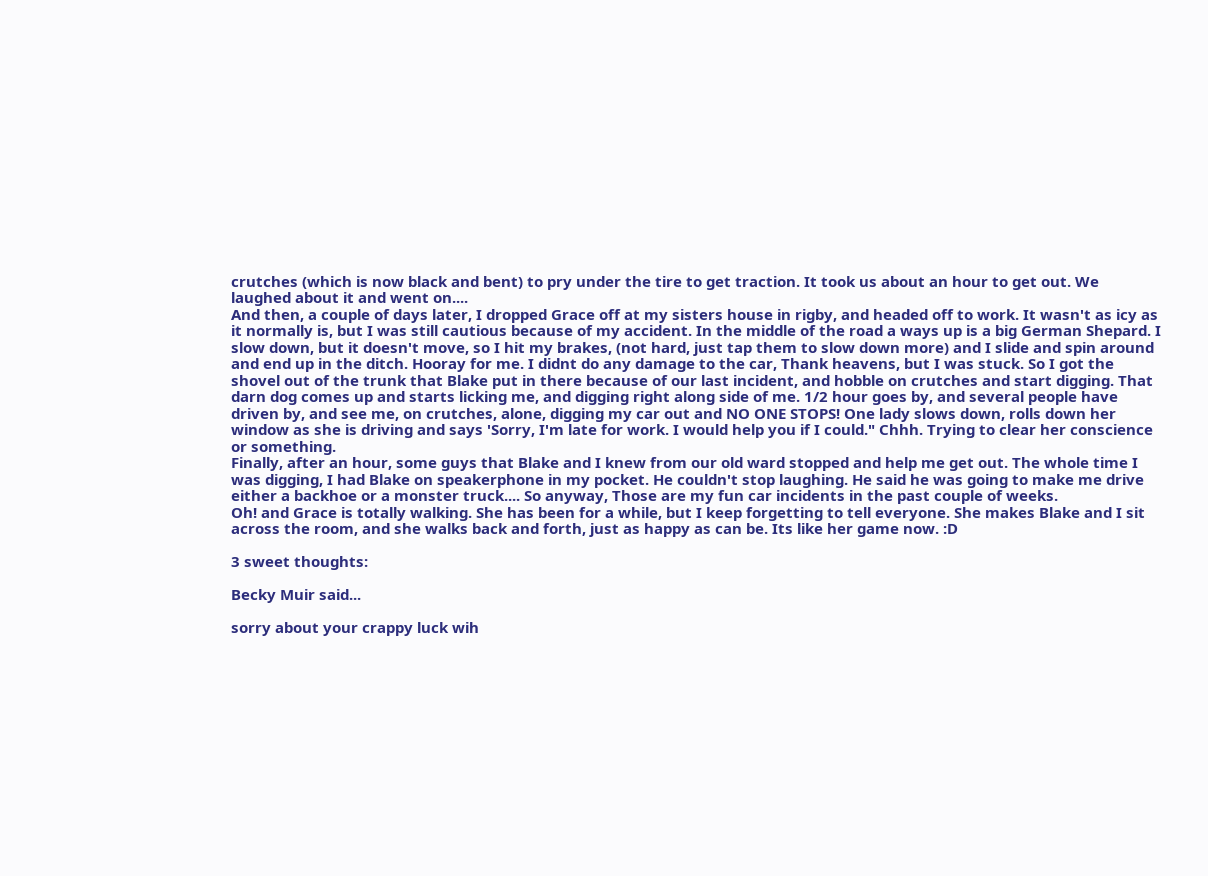crutches (which is now black and bent) to pry under the tire to get traction. It took us about an hour to get out. We laughed about it and went on....
And then, a couple of days later, I dropped Grace off at my sisters house in rigby, and headed off to work. It wasn't as icy as it normally is, but I was still cautious because of my accident. In the middle of the road a ways up is a big German Shepard. I slow down, but it doesn't move, so I hit my brakes, (not hard, just tap them to slow down more) and I slide and spin around and end up in the ditch. Hooray for me. I didnt do any damage to the car, Thank heavens, but I was stuck. So I got the shovel out of the trunk that Blake put in there because of our last incident, and hobble on crutches and start digging. That darn dog comes up and starts licking me, and digging right along side of me. 1/2 hour goes by, and several people have driven by, and see me, on crutches, alone, digging my car out and NO ONE STOPS! One lady slows down, rolls down her window as she is driving and says 'Sorry, I'm late for work. I would help you if I could." Chhh. Trying to clear her conscience or something.
Finally, after an hour, some guys that Blake and I knew from our old ward stopped and help me get out. The whole time I was digging, I had Blake on speakerphone in my pocket. He couldn't stop laughing. He said he was going to make me drive either a backhoe or a monster truck.... So anyway, Those are my fun car incidents in the past couple of weeks.
Oh! and Grace is totally walking. She has been for a while, but I keep forgetting to tell everyone. She makes Blake and I sit across the room, and she walks back and forth, just as happy as can be. Its like her game now. :D

3 sweet thoughts:

Becky Muir said...

sorry about your crappy luck wih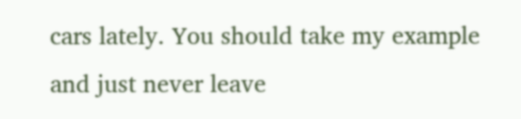cars lately. You should take my example and just never leave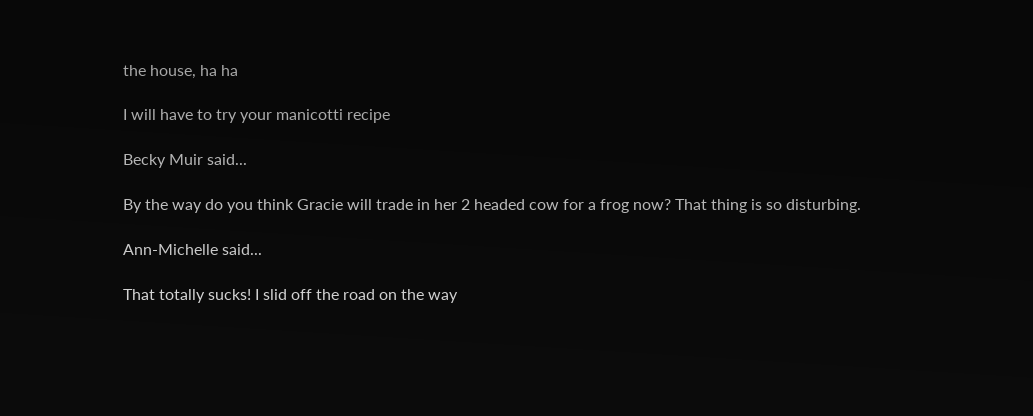the house, ha ha

I will have to try your manicotti recipe

Becky Muir said...

By the way do you think Gracie will trade in her 2 headed cow for a frog now? That thing is so disturbing.

Ann-Michelle said...

That totally sucks! I slid off the road on the way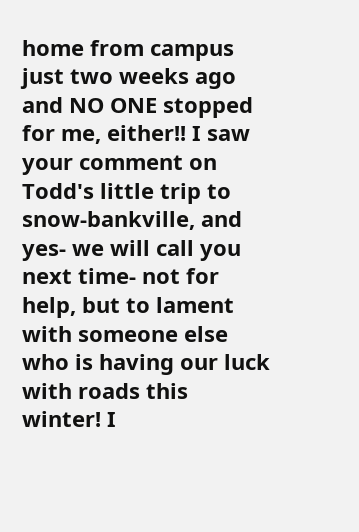home from campus just two weeks ago and NO ONE stopped for me, either!! I saw your comment on Todd's little trip to snow-bankville, and yes- we will call you next time- not for help, but to lament with someone else who is having our luck with roads this winter! I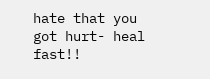hate that you got hurt- heal fast!!